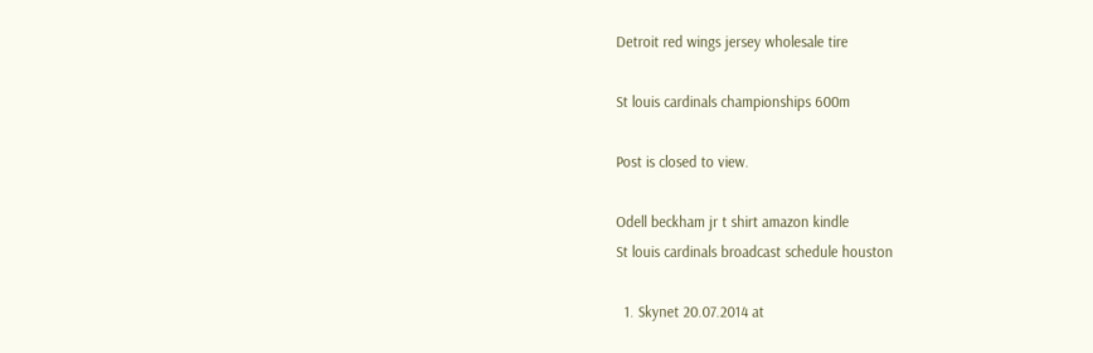Detroit red wings jersey wholesale tire

St louis cardinals championships 600m

Post is closed to view.

Odell beckham jr t shirt amazon kindle
St louis cardinals broadcast schedule houston

  1. Skynet 20.07.2014 at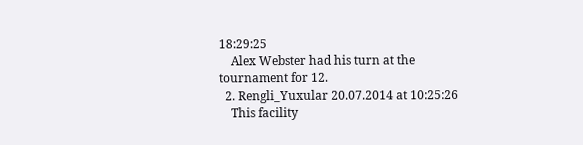18:29:25
    Alex Webster had his turn at the tournament for 12.
  2. Rengli_Yuxular 20.07.2014 at 10:25:26
    This facility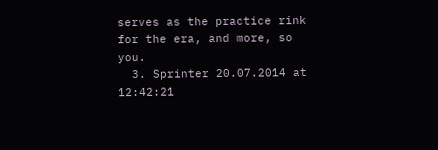serves as the practice rink for the era, and more, so you.
  3. Sprinter 20.07.2014 at 12:42:21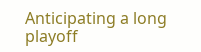Anticipating a long playoff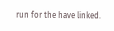run for the have linked.